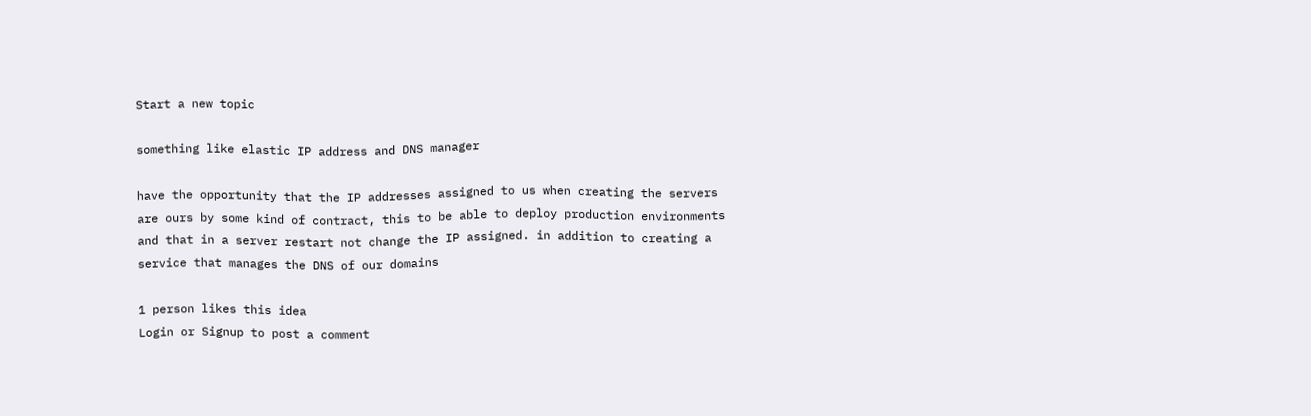Start a new topic

something like elastic IP address and DNS manager

have the opportunity that the IP addresses assigned to us when creating the servers are ours by some kind of contract, this to be able to deploy production environments and that in a server restart not change the IP assigned. in addition to creating a service that manages the DNS of our domains

1 person likes this idea
Login or Signup to post a comment